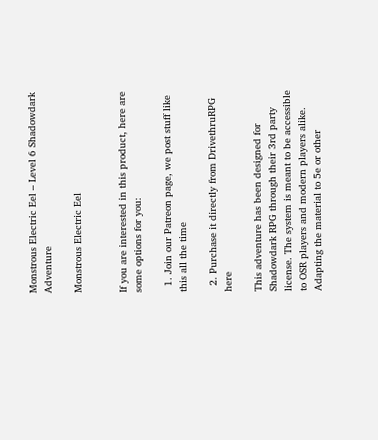Monstrous Electric Eel – Level 6 Shadowdark Adventure

Monstrous Electric Eel


If you are interested in this product, here are some options for you:

  1. Join our Patreon page, we post stuff like this all the time

  2. Purchase it directly from DrivethruRPG here

This adventure has been designed for Shadowdark RPG through their 3rd party license. The system is meant to be accessible to OSR players and modern players alike. Adapting the material to 5e or other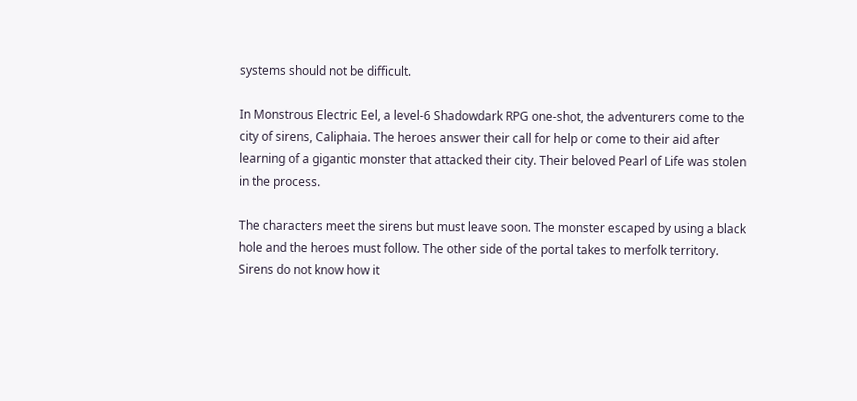systems should not be difficult.

In Monstrous Electric Eel, a level-6 Shadowdark RPG one-shot, the adventurers come to the city of sirens, Caliphaia. The heroes answer their call for help or come to their aid after learning of a gigantic monster that attacked their city. Their beloved Pearl of Life was stolen in the process.

The characters meet the sirens but must leave soon. The monster escaped by using a black hole and the heroes must follow. The other side of the portal takes to merfolk territory. Sirens do not know how it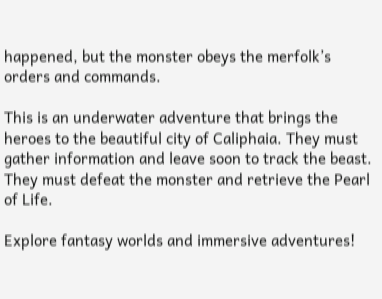happened, but the monster obeys the merfolk’s orders and commands.

This is an underwater adventure that brings the heroes to the beautiful city of Caliphaia. They must gather information and leave soon to track the beast. They must defeat the monster and retrieve the Pearl of Life.

Explore fantasy worlds and immersive adventures!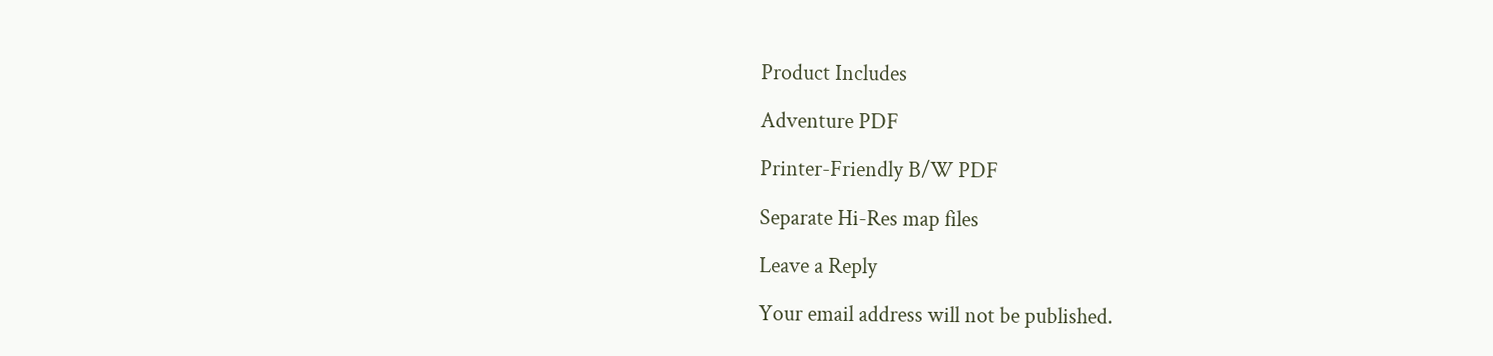Product Includes

Adventure PDF

Printer-Friendly B/W PDF

Separate Hi-Res map files

Leave a Reply

Your email address will not be published.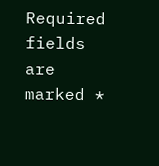Required fields are marked *